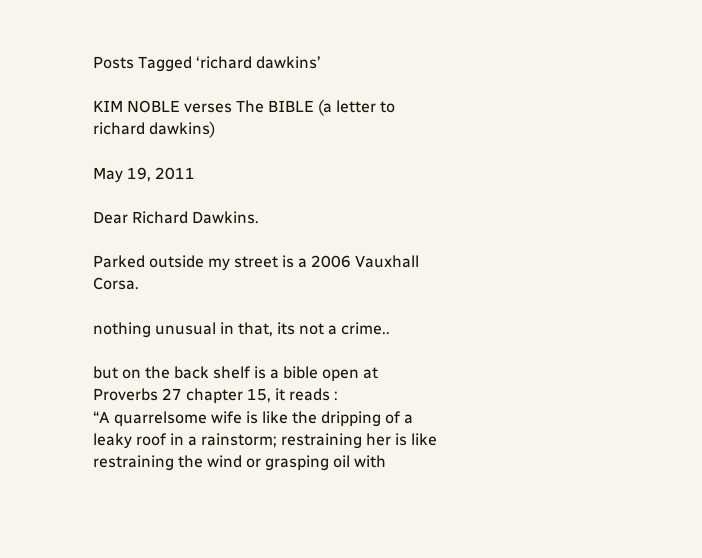Posts Tagged ‘richard dawkins’

KIM NOBLE verses The BIBLE (a letter to richard dawkins)

May 19, 2011

Dear Richard Dawkins.

Parked outside my street is a 2006 Vauxhall Corsa.

nothing unusual in that, its not a crime..

but on the back shelf is a bible open at Proverbs 27 chapter 15, it reads :
“A quarrelsome wife is like the dripping of a leaky roof in a rainstorm; restraining her is like restraining the wind or grasping oil with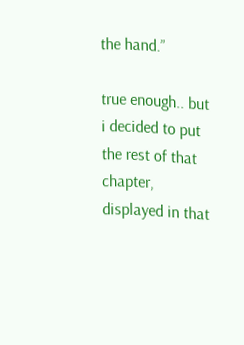the hand.”

true enough.. but i decided to put the rest of that chapter, displayed in that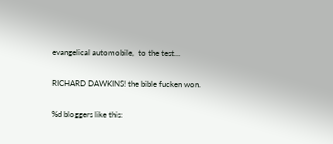evangelical automobile,  to the test…

RICHARD DAWKINS! the bible fucken won.

%d bloggers like this: